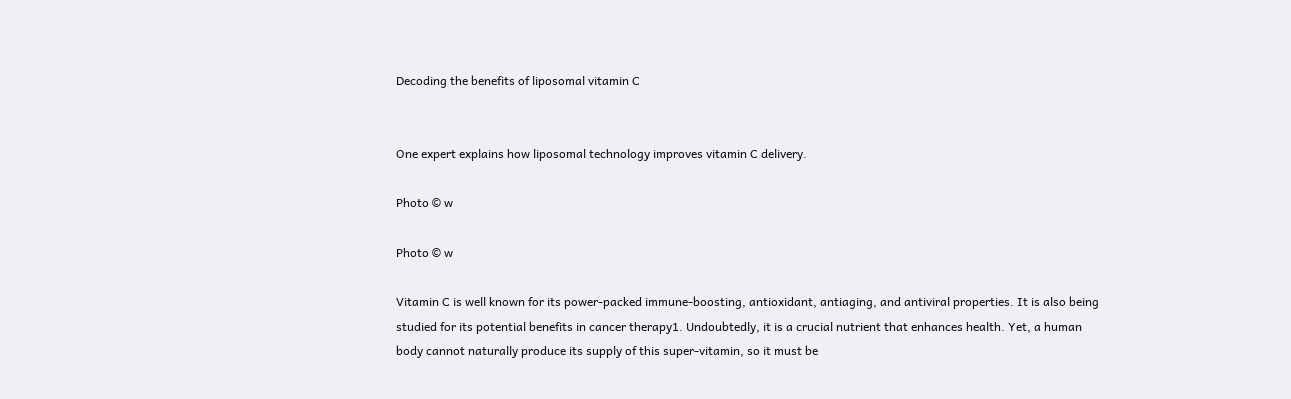Decoding the benefits of liposomal vitamin C


One expert explains how liposomal technology improves vitamin C delivery.

Photo © w

Photo © w

Vitamin C is well known for its power-packed immune-boosting, antioxidant, antiaging, and antiviral properties. It is also being studied for its potential benefits in cancer therapy1. Undoubtedly, it is a crucial nutrient that enhances health. Yet, a human body cannot naturally produce its supply of this super-vitamin, so it must be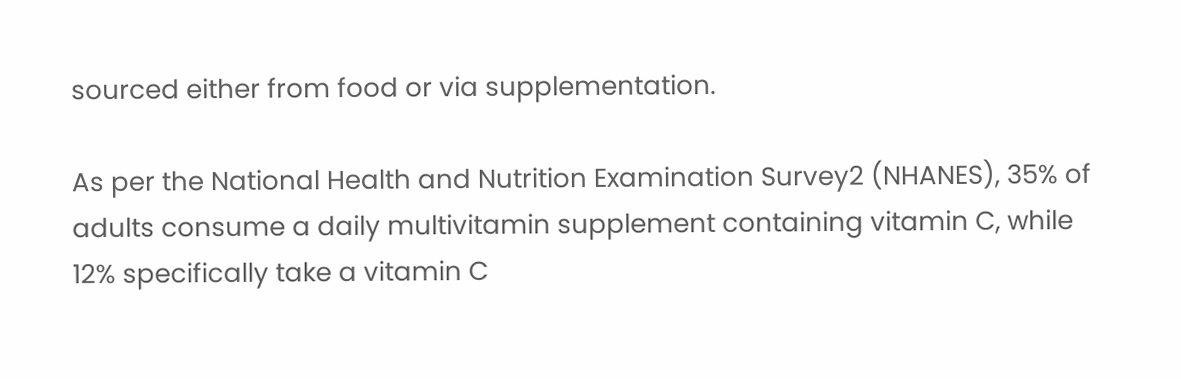sourced either from food or via supplementation.

As per the National Health and Nutrition Examination Survey2 (NHANES), 35% of adults consume a daily multivitamin supplement containing vitamin C, while 12% specifically take a vitamin C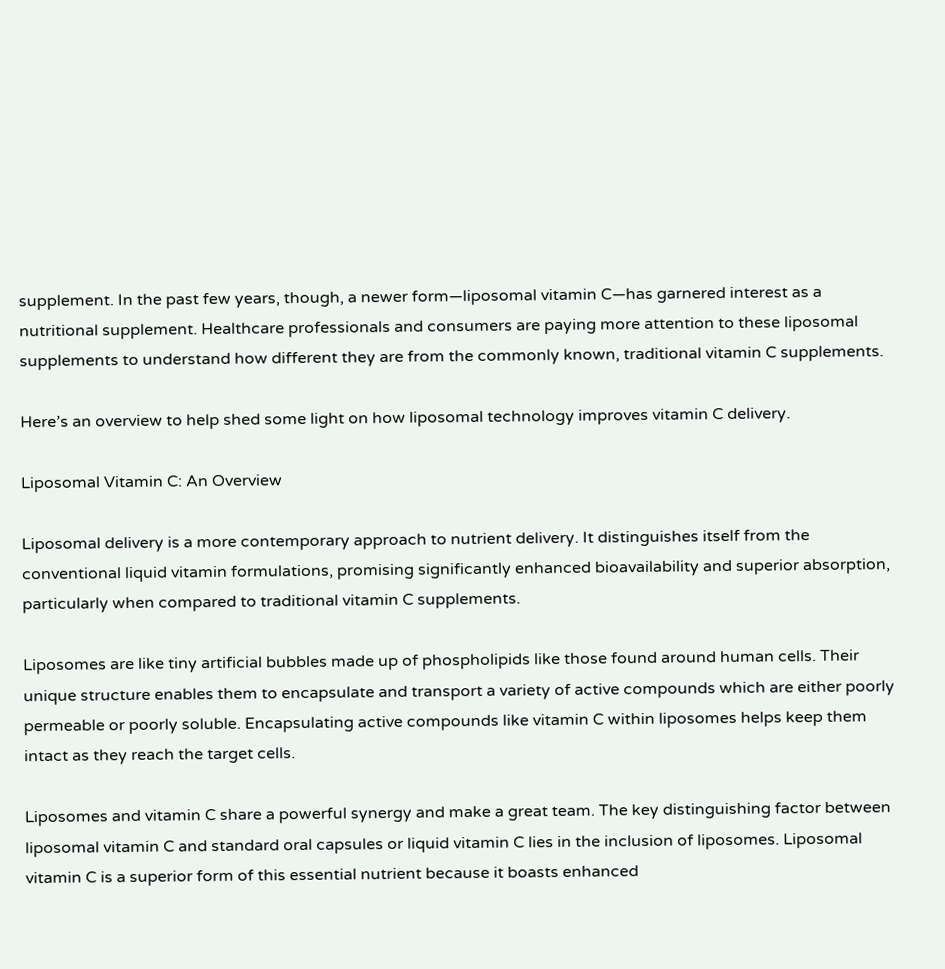supplement. In the past few years, though, a newer form—liposomal vitamin C—has garnered interest as a nutritional supplement. Healthcare professionals and consumers are paying more attention to these liposomal supplements to understand how different they are from the commonly known, traditional vitamin C supplements.

Here’s an overview to help shed some light on how liposomal technology improves vitamin C delivery.

Liposomal Vitamin C: An Overview

Liposomal delivery is a more contemporary approach to nutrient delivery. It distinguishes itself from the conventional liquid vitamin formulations, promising significantly enhanced bioavailability and superior absorption, particularly when compared to traditional vitamin C supplements.

Liposomes are like tiny artificial bubbles made up of phospholipids like those found around human cells. Their unique structure enables them to encapsulate and transport a variety of active compounds which are either poorly permeable or poorly soluble. Encapsulating active compounds like vitamin C within liposomes helps keep them intact as they reach the target cells.

Liposomes and vitamin C share a powerful synergy and make a great team. The key distinguishing factor between liposomal vitamin C and standard oral capsules or liquid vitamin C lies in the inclusion of liposomes. Liposomal vitamin C is a superior form of this essential nutrient because it boasts enhanced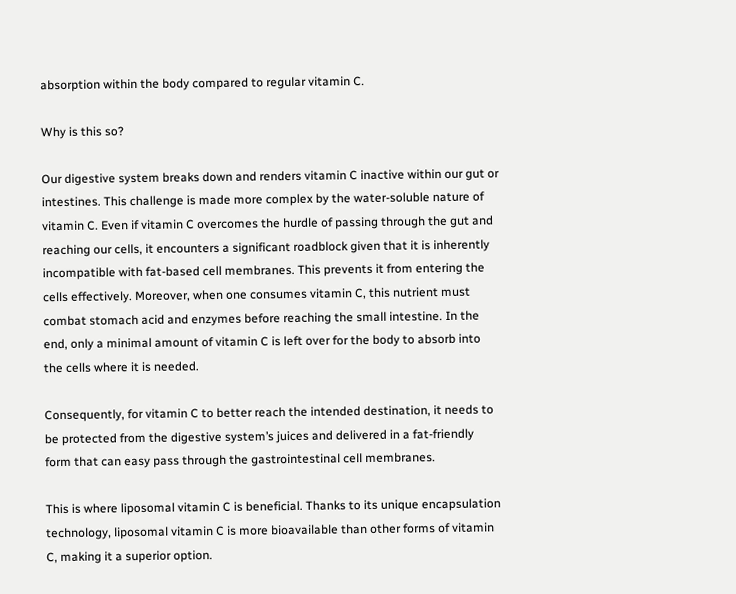absorption within the body compared to regular vitamin C.

Why is this so?

Our digestive system breaks down and renders vitamin C inactive within our gut or intestines. This challenge is made more complex by the water-soluble nature of vitamin C. Even if vitamin C overcomes the hurdle of passing through the gut and reaching our cells, it encounters a significant roadblock given that it is inherently incompatible with fat-based cell membranes. This prevents it from entering the cells effectively. Moreover, when one consumes vitamin C, this nutrient must combat stomach acid and enzymes before reaching the small intestine. In the end, only a minimal amount of vitamin C is left over for the body to absorb into the cells where it is needed.

Consequently, for vitamin C to better reach the intended destination, it needs to be protected from the digestive system’s juices and delivered in a fat-friendly form that can easy pass through the gastrointestinal cell membranes.

This is where liposomal vitamin C is beneficial. Thanks to its unique encapsulation technology, liposomal vitamin C is more bioavailable than other forms of vitamin C, making it a superior option.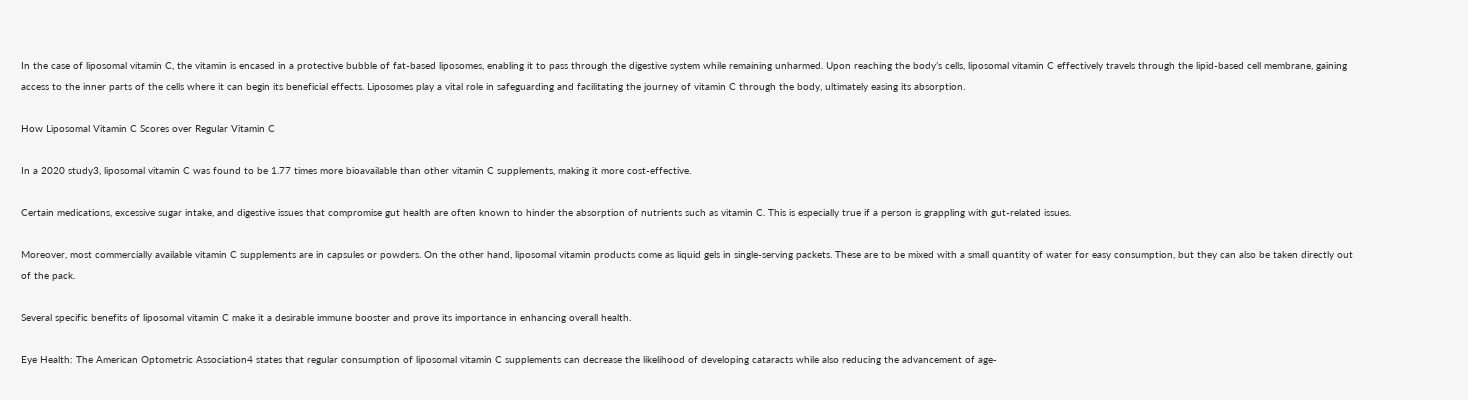In the case of liposomal vitamin C, the vitamin is encased in a protective bubble of fat-based liposomes, enabling it to pass through the digestive system while remaining unharmed. Upon reaching the body’s cells, liposomal vitamin C effectively travels through the lipid-based cell membrane, gaining access to the inner parts of the cells where it can begin its beneficial effects. Liposomes play a vital role in safeguarding and facilitating the journey of vitamin C through the body, ultimately easing its absorption.

How Liposomal Vitamin C Scores over Regular Vitamin C

In a 2020 study3, liposomal vitamin C was found to be 1.77 times more bioavailable than other vitamin C supplements, making it more cost-effective.

Certain medications, excessive sugar intake, and digestive issues that compromise gut health are often known to hinder the absorption of nutrients such as vitamin C. This is especially true if a person is grappling with gut-related issues.

Moreover, most commercially available vitamin C supplements are in capsules or powders. On the other hand, liposomal vitamin products come as liquid gels in single-serving packets. These are to be mixed with a small quantity of water for easy consumption, but they can also be taken directly out of the pack.

Several specific benefits of liposomal vitamin C make it a desirable immune booster and prove its importance in enhancing overall health.

Eye Health: The American Optometric Association4 states that regular consumption of liposomal vitamin C supplements can decrease the likelihood of developing cataracts while also reducing the advancement of age-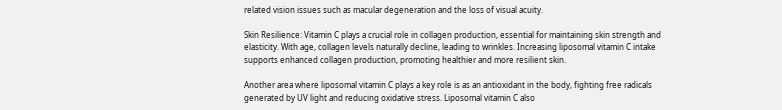related vision issues such as macular degeneration and the loss of visual acuity.

Skin Resilience: Vitamin C plays a crucial role in collagen production, essential for maintaining skin strength and elasticity. With age, collagen levels naturally decline, leading to wrinkles. Increasing liposomal vitamin C intake supports enhanced collagen production, promoting healthier and more resilient skin.

Another area where liposomal vitamin C plays a key role is as an antioxidant in the body, fighting free radicals generated by UV light and reducing oxidative stress. Liposomal vitamin C also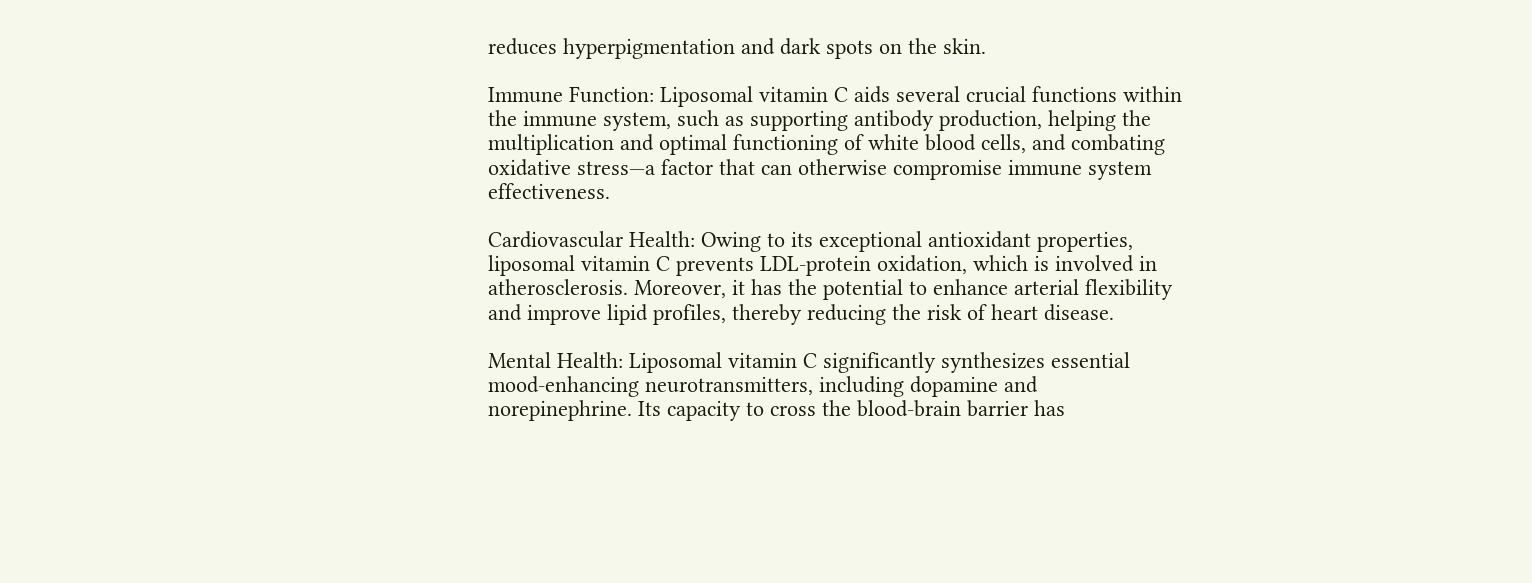reduces hyperpigmentation and dark spots on the skin.

Immune Function: Liposomal vitamin C aids several crucial functions within the immune system, such as supporting antibody production, helping the multiplication and optimal functioning of white blood cells, and combating oxidative stress—a factor that can otherwise compromise immune system effectiveness.

Cardiovascular Health: Owing to its exceptional antioxidant properties, liposomal vitamin C prevents LDL-protein oxidation, which is involved in atherosclerosis. Moreover, it has the potential to enhance arterial flexibility and improve lipid profiles, thereby reducing the risk of heart disease.

Mental Health: Liposomal vitamin C significantly synthesizes essential mood-enhancing neurotransmitters, including dopamine and norepinephrine. Its capacity to cross the blood-brain barrier has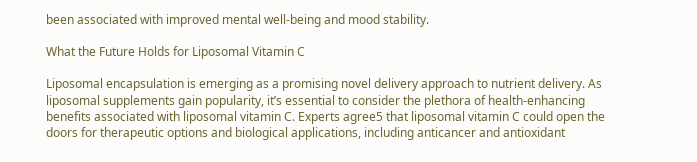been associated with improved mental well-being and mood stability.

What the Future Holds for Liposomal Vitamin C

Liposomal encapsulation is emerging as a promising novel delivery approach to nutrient delivery. As liposomal supplements gain popularity, it’s essential to consider the plethora of health-enhancing benefits associated with liposomal vitamin C. Experts agree5 that liposomal vitamin C could open the doors for therapeutic options and biological applications, including anticancer and antioxidant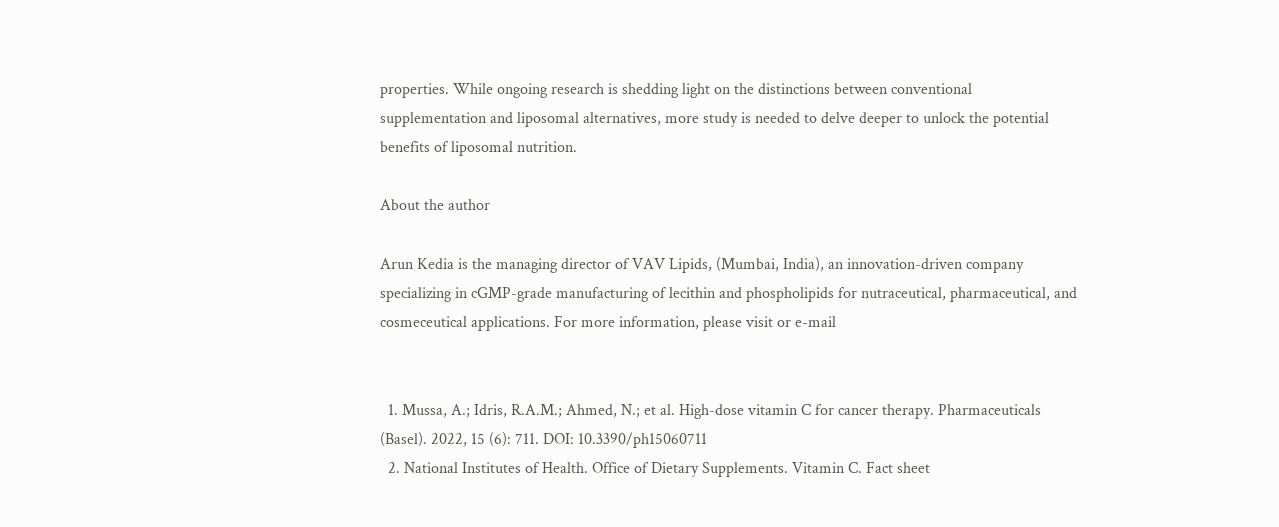properties. While ongoing research is shedding light on the distinctions between conventional supplementation and liposomal alternatives, more study is needed to delve deeper to unlock the potential benefits of liposomal nutrition.

About the author

Arun Kedia is the managing director of VAV Lipids, (Mumbai, India), an innovation-driven company specializing in cGMP-grade manufacturing of lecithin and phospholipids for nutraceutical, pharmaceutical, and cosmeceutical applications. For more information, please visit or e-mail


  1. Mussa, A.; Idris, R.A.M.; Ahmed, N.; et al. High-dose vitamin C for cancer therapy. Pharmaceuticals (Basel). 2022, 15 (6): 711. DOI: 10.3390/ph15060711
  2. National Institutes of Health. Office of Dietary Supplements. Vitamin C. Fact sheet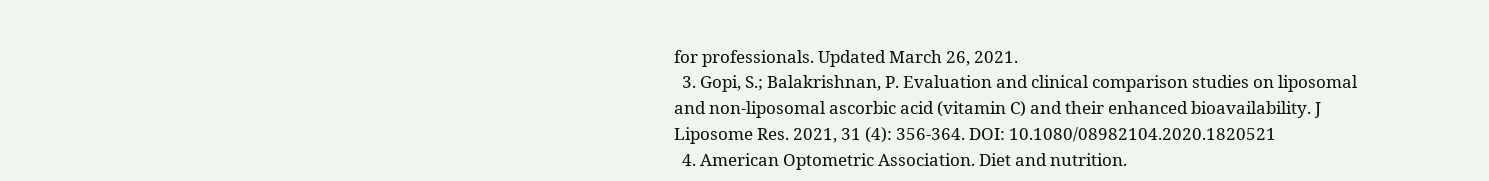for professionals. Updated March 26, 2021.
  3. Gopi, S.; Balakrishnan, P. Evaluation and clinical comparison studies on liposomal and non-liposomal ascorbic acid (vitamin C) and their enhanced bioavailability. J Liposome Res. 2021, 31 (4): 356-364. DOI: 10.1080/08982104.2020.1820521
  4. American Optometric Association. Diet and nutrition.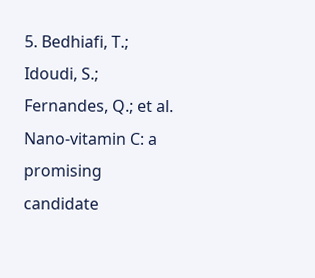5. Bedhiafi, T.; Idoudi, S.; Fernandes, Q.; et al. Nano-vitamin C: a promising candidate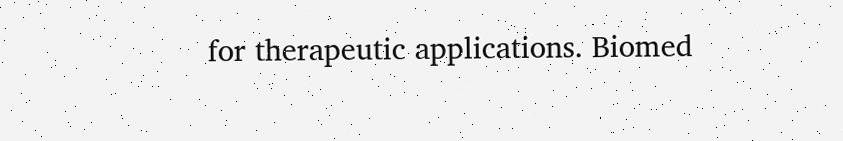for therapeutic applications. Biomed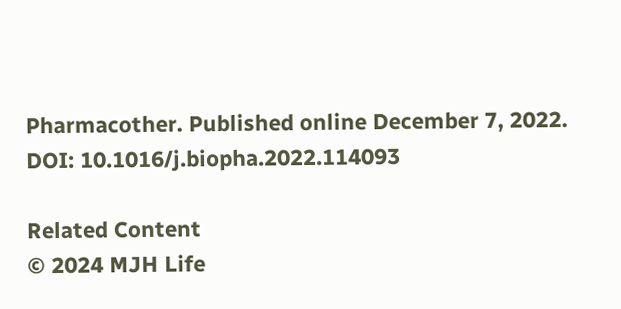Pharmacother. Published online December 7, 2022. DOI: 10.1016/j.biopha.2022.114093

Related Content
© 2024 MJH Life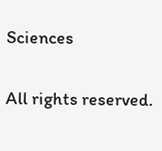Sciences

All rights reserved.